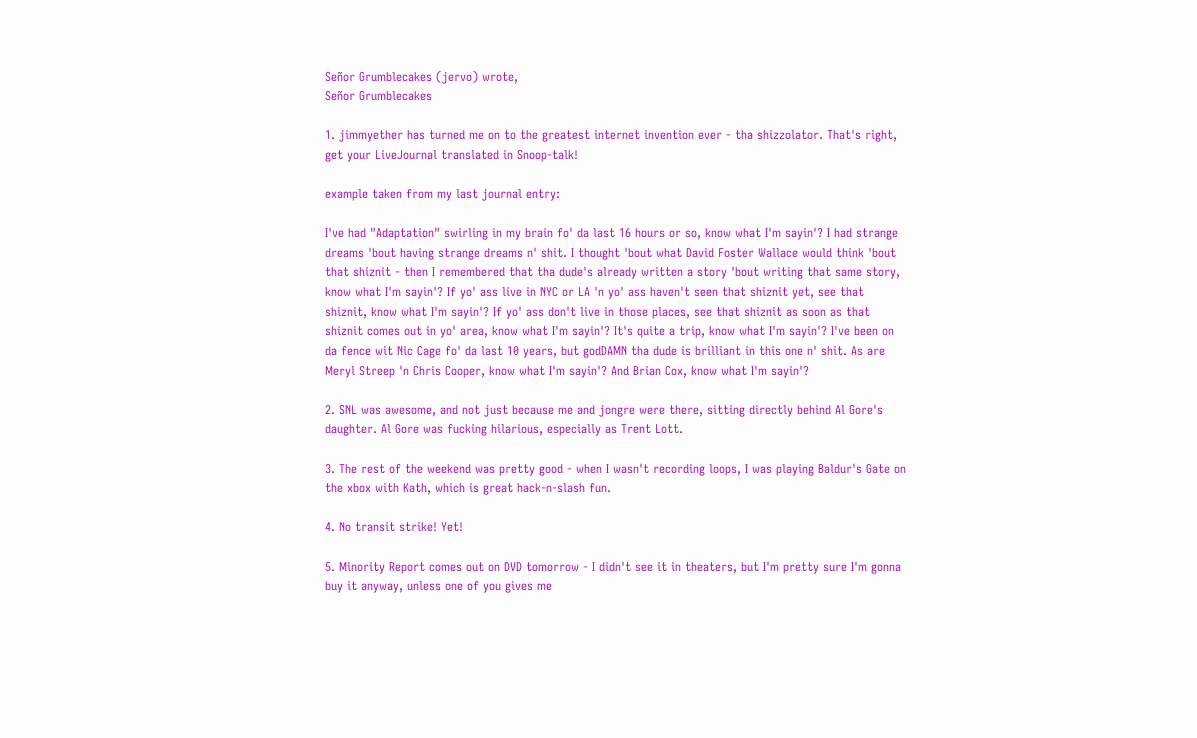Señor Grumblecakes (jervo) wrote,
Señor Grumblecakes

1. jimmyether has turned me on to the greatest internet invention ever - tha shizzolator. That's right, get your LiveJournal translated in Snoop-talk!

example taken from my last journal entry:

I've had "Adaptation" swirling in my brain fo' da last 16 hours or so, know what I'm sayin'? I had strange dreams 'bout having strange dreams n' shit. I thought 'bout what David Foster Wallace would think 'bout that shiznit - then I remembered that tha dude's already written a story 'bout writing that same story, know what I'm sayin'? If yo' ass live in NYC or LA 'n yo' ass haven't seen that shiznit yet, see that shiznit, know what I'm sayin'? If yo' ass don't live in those places, see that shiznit as soon as that shiznit comes out in yo' area, know what I'm sayin'? It's quite a trip, know what I'm sayin'? I've been on da fence wit Nic Cage fo' da last 10 years, but godDAMN tha dude is brilliant in this one n' shit. As are Meryl Streep 'n Chris Cooper, know what I'm sayin'? And Brian Cox, know what I'm sayin'?

2. SNL was awesome, and not just because me and jongre were there, sitting directly behind Al Gore's daughter. Al Gore was fucking hilarious, especially as Trent Lott.

3. The rest of the weekend was pretty good - when I wasn't recording loops, I was playing Baldur's Gate on the xbox with Kath, which is great hack-n-slash fun.

4. No transit strike! Yet!

5. Minority Report comes out on DVD tomorrow - I didn't see it in theaters, but I'm pretty sure I'm gonna buy it anyway, unless one of you gives me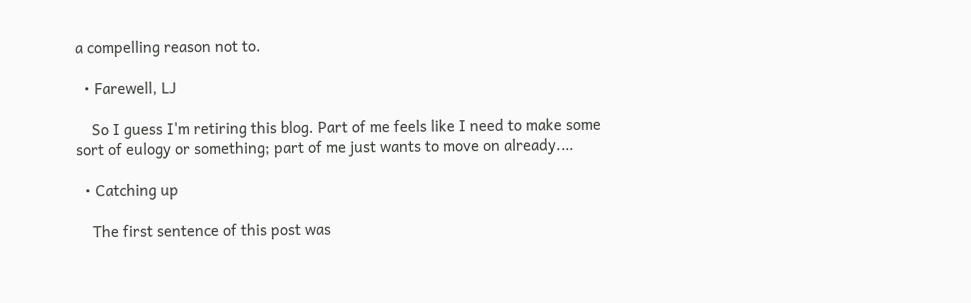a compelling reason not to.

  • Farewell, LJ

    So I guess I'm retiring this blog. Part of me feels like I need to make some sort of eulogy or something; part of me just wants to move on already.…

  • Catching up

    The first sentence of this post was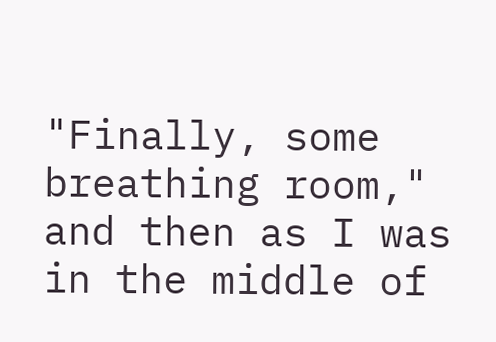"Finally, some breathing room," and then as I was in the middle of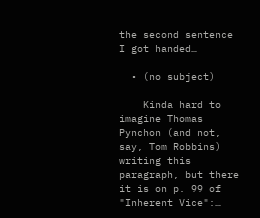the second sentence I got handed…

  • (no subject)

    Kinda hard to imagine Thomas Pynchon (and not, say, Tom Robbins) writing this paragraph, but there it is on p. 99 of "Inherent Vice":…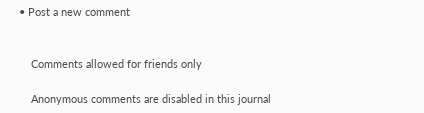• Post a new comment


    Comments allowed for friends only

    Anonymous comments are disabled in this journal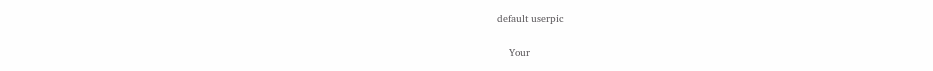default userpic

    Your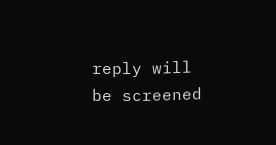reply will be screened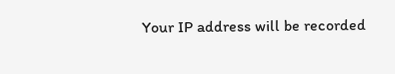Your IP address will be recorded